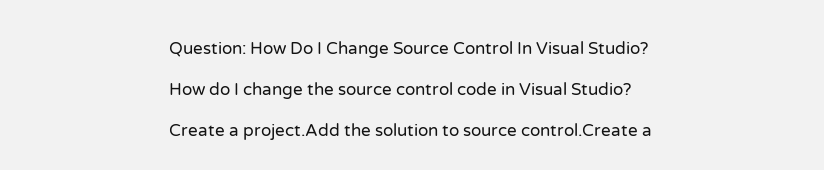Question: How Do I Change Source Control In Visual Studio?

How do I change the source control code in Visual Studio?

Create a project.Add the solution to source control.Create a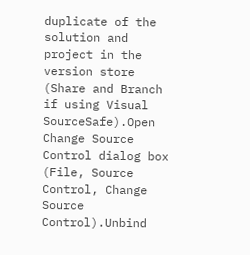duplicate of the solution and project in the version store (Share and Branch if using Visual SourceSafe).Open Change Source Control dialog box (File, Source Control, Change Source Control).Unbind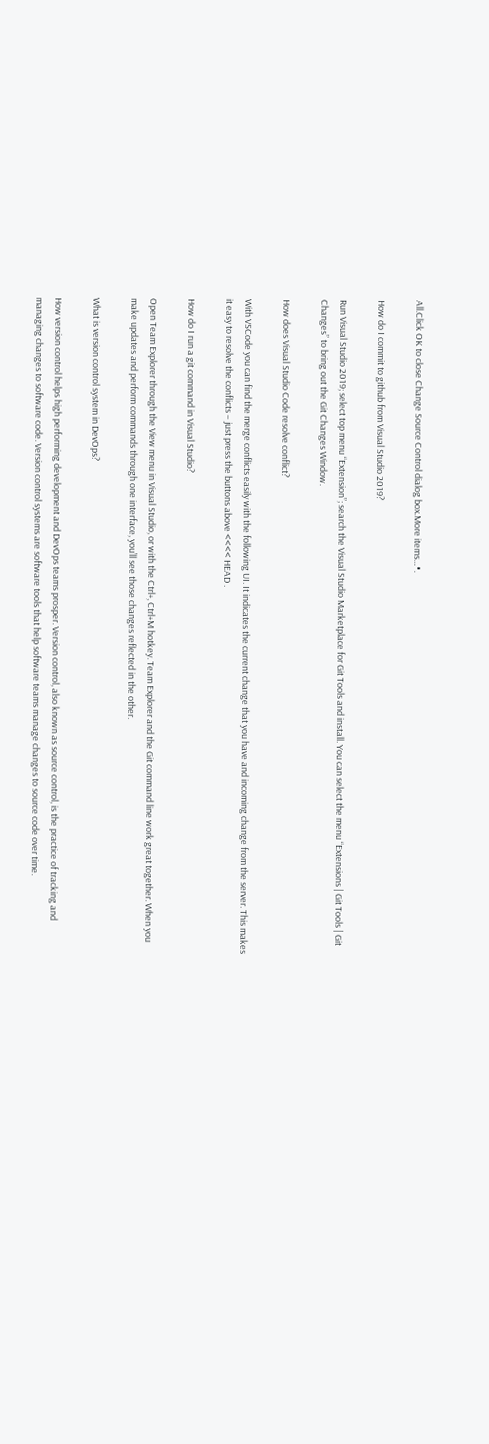All.Click OK to close Change Source Control dialog box.More items…•.

How do I commit to github from Visual Studio 2019?

Run Visual Studio 2019; select top menu “Extension”; search the Visual Studio Marketplace for Git Tools and install. You can select the menu “Extensions | Git Tools | Git Changes” to bring out the Git Changes Window.

How does Visual Studio Code resolve conflict?

With VSCode you can find the merge conflicts easily with the following UI. It indicates the current change that you have and incoming change from the server. This makes it easy to resolve the conflicts – just press the buttons above <<<< HEAD .

How do I run a git command in Visual Studio?

Open Team Explorer through the View menu in Visual Studio, or with the Ctrl+, Ctrl+M hotkey. Team Explorer and the Git command line work great together. When you make updates and perform commands through one interface, you’ll see those changes reflected in the other.

What is version control system in DevOps?

How version control helps high performing development and DevOps teams prosper. Version control, also known as source control, is the practice of tracking and managing changes to software code. Version control systems are software tools that help software teams manage changes to source code over time.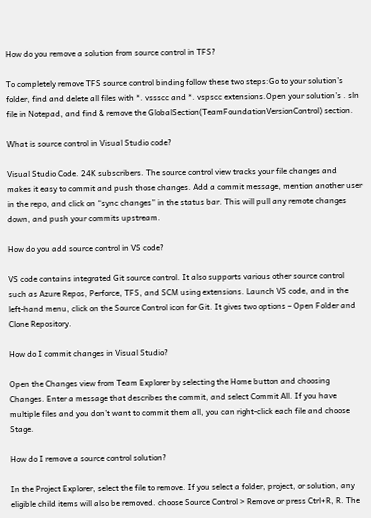How do you remove a solution from source control in TFS?

To completely remove TFS source control binding follow these two steps:Go to your solution’s folder, find and delete all files with *. vssscc and *. vspscc extensions.Open your solution’s . sln file in Notepad, and find & remove the GlobalSection(TeamFoundationVersionControl) section.

What is source control in Visual Studio code?

Visual Studio Code. 24K subscribers. The source control view tracks your file changes and makes it easy to commit and push those changes. Add a commit message, mention another user in the repo, and click on “sync changes” in the status bar. This will pull any remote changes down, and push your commits upstream.

How do you add source control in VS code?

VS code contains integrated Git source control. It also supports various other source control such as Azure Repos, Perforce, TFS, and SCM using extensions. Launch VS code, and in the left-hand menu, click on the Source Control icon for Git. It gives two options – Open Folder and Clone Repository.

How do I commit changes in Visual Studio?

Open the Changes view from Team Explorer by selecting the Home button and choosing Changes. Enter a message that describes the commit, and select Commit All. If you have multiple files and you don’t want to commit them all, you can right-click each file and choose Stage.

How do I remove a source control solution?

In the Project Explorer, select the file to remove. If you select a folder, project, or solution, any eligible child items will also be removed. choose Source Control > Remove or press Ctrl+R, R. The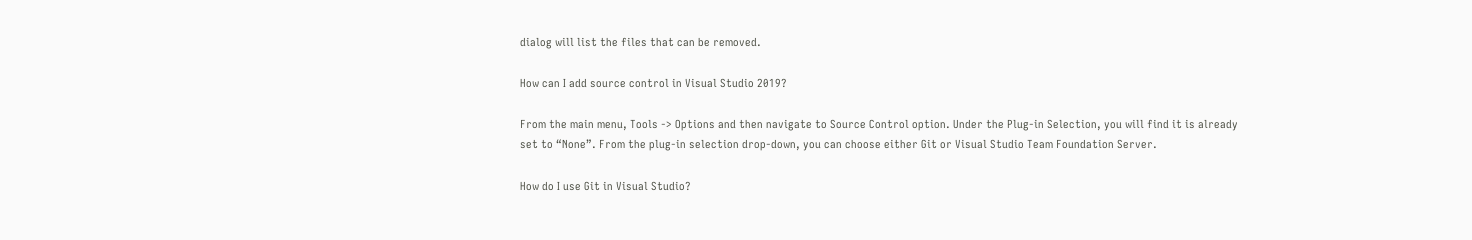dialog will list the files that can be removed.

How can I add source control in Visual Studio 2019?

From the main menu, Tools -> Options and then navigate to Source Control option. Under the Plug-in Selection, you will find it is already set to “None”. From the plug-in selection drop-down, you can choose either Git or Visual Studio Team Foundation Server.

How do I use Git in Visual Studio?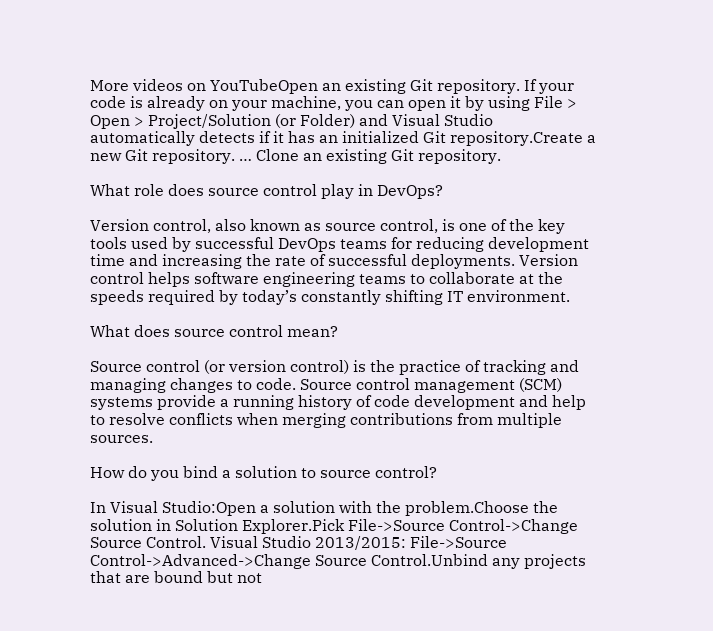More videos on YouTubeOpen an existing Git repository. If your code is already on your machine, you can open it by using File > Open > Project/Solution (or Folder) and Visual Studio automatically detects if it has an initialized Git repository.Create a new Git repository. … Clone an existing Git repository.

What role does source control play in DevOps?

Version control, also known as source control, is one of the key tools used by successful DevOps teams for reducing development time and increasing the rate of successful deployments. Version control helps software engineering teams to collaborate at the speeds required by today’s constantly shifting IT environment.

What does source control mean?

Source control (or version control) is the practice of tracking and managing changes to code. Source control management (SCM) systems provide a running history of code development and help to resolve conflicts when merging contributions from multiple sources.

How do you bind a solution to source control?

In Visual Studio:Open a solution with the problem.Choose the solution in Solution Explorer.Pick File->Source Control->Change Source Control. Visual Studio 2013/2015: File->Source Control->Advanced->Change Source Control.Unbind any projects that are bound but not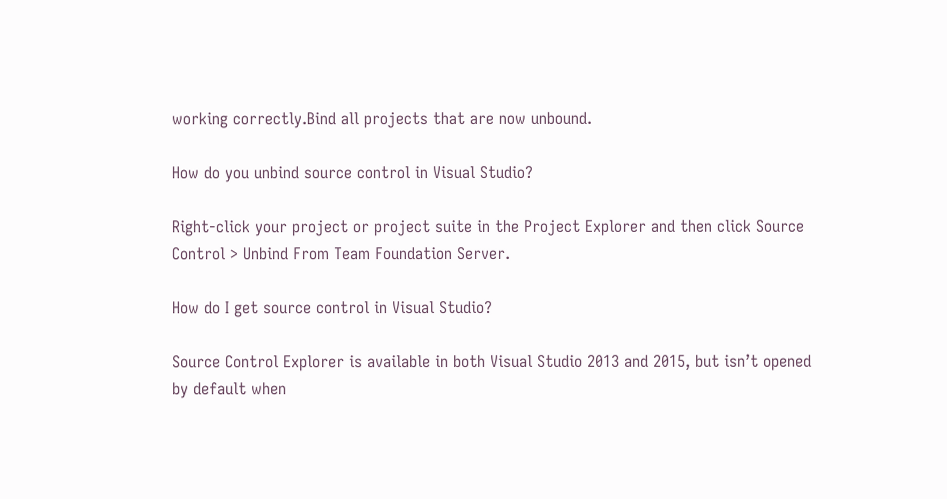working correctly.Bind all projects that are now unbound.

How do you unbind source control in Visual Studio?

Right-click your project or project suite in the Project Explorer and then click Source Control > Unbind From Team Foundation Server.

How do I get source control in Visual Studio?

Source Control Explorer is available in both Visual Studio 2013 and 2015, but isn’t opened by default when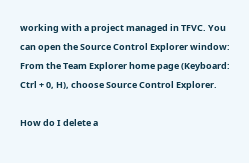working with a project managed in TFVC. You can open the Source Control Explorer window: From the Team Explorer home page (Keyboard: Ctrl + 0, H), choose Source Control Explorer.

How do I delete a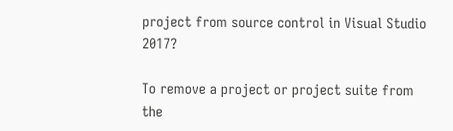project from source control in Visual Studio 2017?

To remove a project or project suite from the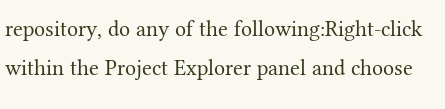repository, do any of the following:Right-click within the Project Explorer panel and choose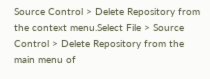Source Control > Delete Repository from the context menu.Select File > Source Control > Delete Repository from the main menu of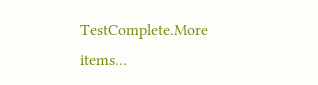TestComplete.More items…